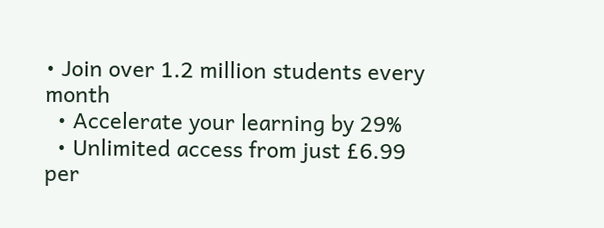• Join over 1.2 million students every month
  • Accelerate your learning by 29%
  • Unlimited access from just £6.99 per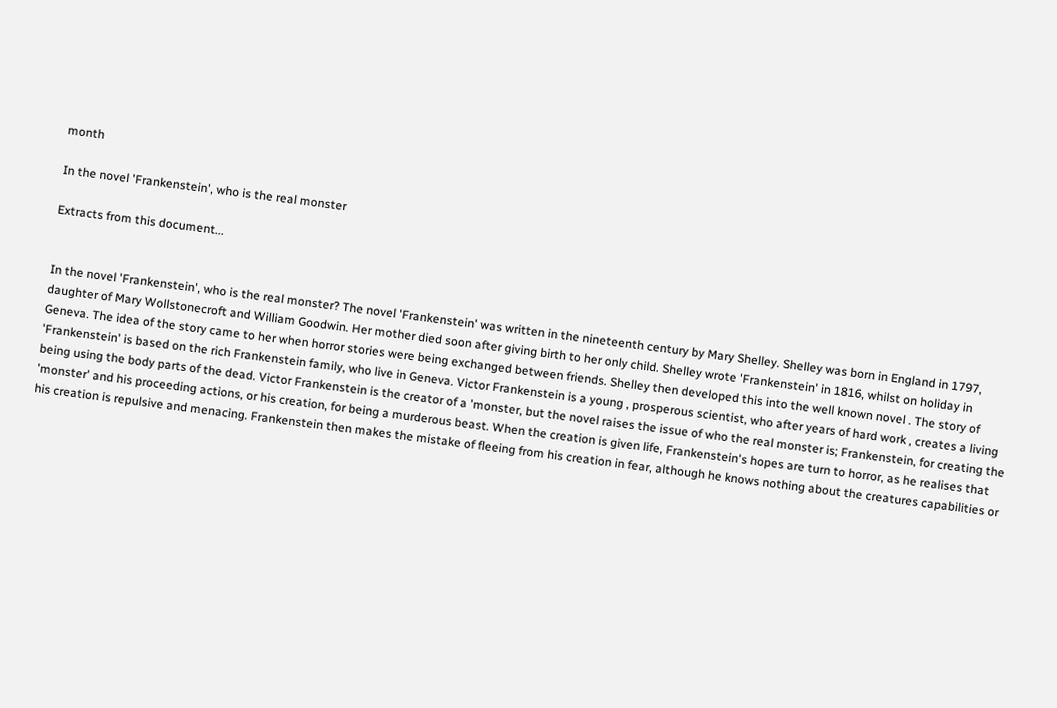month

In the novel 'Frankenstein', who is the real monster

Extracts from this document...


In the novel 'Frankenstein', who is the real monster? The novel 'Frankenstein' was written in the nineteenth century by Mary Shelley. Shelley was born in England in 1797, daughter of Mary Wollstonecroft and William Goodwin. Her mother died soon after giving birth to her only child. Shelley wrote 'Frankenstein' in 1816, whilst on holiday in Geneva. The idea of the story came to her when horror stories were being exchanged between friends. Shelley then developed this into the well known novel . The story of 'Frankenstein' is based on the rich Frankenstein family, who live in Geneva. Victor Frankenstein is a young , prosperous scientist, who after years of hard work , creates a living being using the body parts of the dead. Victor Frankenstein is the creator of a 'monster, but the novel raises the issue of who the real monster is; Frankenstein, for creating the 'monster' and his proceeding actions, or his creation, for being a murderous beast. When the creation is given life, Frankenstein's hopes are turn to horror, as he realises that his creation is repulsive and menacing. Frankenstein then makes the mistake of fleeing from his creation in fear, although he knows nothing about the creatures capabilities or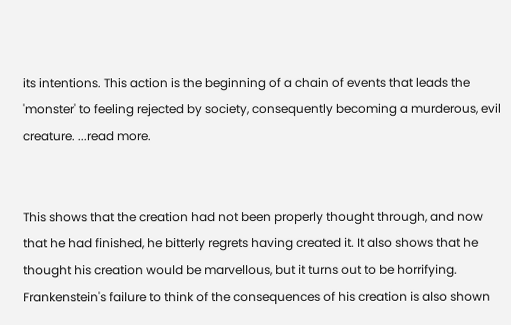its intentions. This action is the beginning of a chain of events that leads the 'monster' to feeling rejected by society, consequently becoming a murderous, evil creature. ...read more.


This shows that the creation had not been properly thought through, and now that he had finished, he bitterly regrets having created it. It also shows that he thought his creation would be marvellous, but it turns out to be horrifying. Frankenstein's failure to think of the consequences of his creation is also shown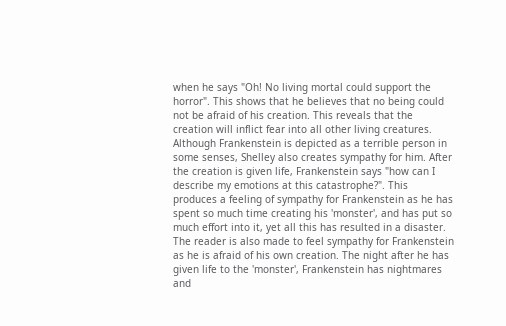when he says "Oh! No living mortal could support the horror". This shows that he believes that no being could not be afraid of his creation. This reveals that the creation will inflict fear into all other living creatures. Although Frankenstein is depicted as a terrible person in some senses, Shelley also creates sympathy for him. After the creation is given life, Frankenstein says "how can I describe my emotions at this catastrophe?". This produces a feeling of sympathy for Frankenstein as he has spent so much time creating his 'monster', and has put so much effort into it, yet all this has resulted in a disaster. The reader is also made to feel sympathy for Frankenstein as he is afraid of his own creation. The night after he has given life to the 'monster', Frankenstein has nightmares and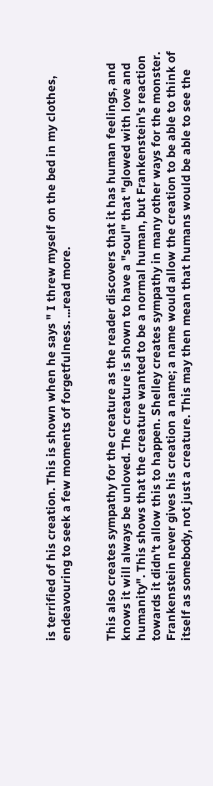is terrified of his creation. This is shown when he says " I threw myself on the bed in my clothes, endeavouring to seek a few moments of forgetfulness. ...read more.


This also creates sympathy for the creature as the reader discovers that it has human feelings, and knows it will always be unloved. The creature is shown to have a "soul" that "glowed with love and humanity". This shows that the creature wanted to be a normal human, but Frankenstein's reaction towards it didn't allow this to happen. Shelley creates sympathy in many other ways for the monster. Frankenstein never gives his creation a name; a name would allow the creation to be able to think of itself as somebody, not just a creature. This may then mean that humans would be able to see the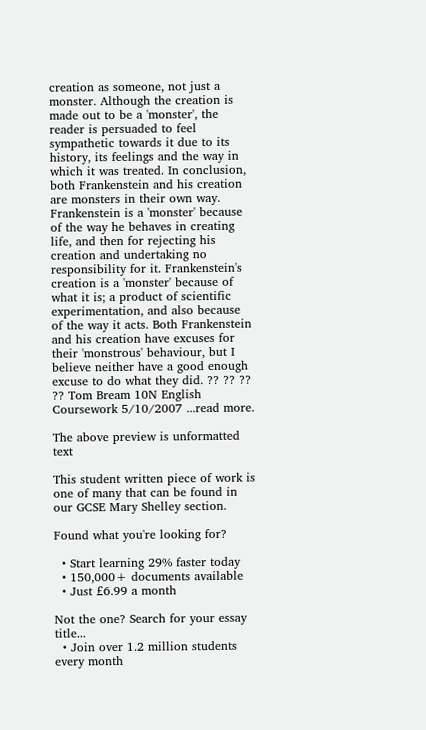creation as someone, not just a monster. Although the creation is made out to be a 'monster', the reader is persuaded to feel sympathetic towards it due to its history, its feelings and the way in which it was treated. In conclusion, both Frankenstein and his creation are monsters in their own way. Frankenstein is a 'monster' because of the way he behaves in creating life, and then for rejecting his creation and undertaking no responsibility for it. Frankenstein's creation is a 'monster' because of what it is; a product of scientific experimentation, and also because of the way it acts. Both Frankenstein and his creation have excuses for their 'monstrous' behaviour, but I believe neither have a good enough excuse to do what they did. ?? ?? ?? ?? Tom Bream 10N English Coursework 5/10/2007 ...read more.

The above preview is unformatted text

This student written piece of work is one of many that can be found in our GCSE Mary Shelley section.

Found what you're looking for?

  • Start learning 29% faster today
  • 150,000+ documents available
  • Just £6.99 a month

Not the one? Search for your essay title...
  • Join over 1.2 million students every month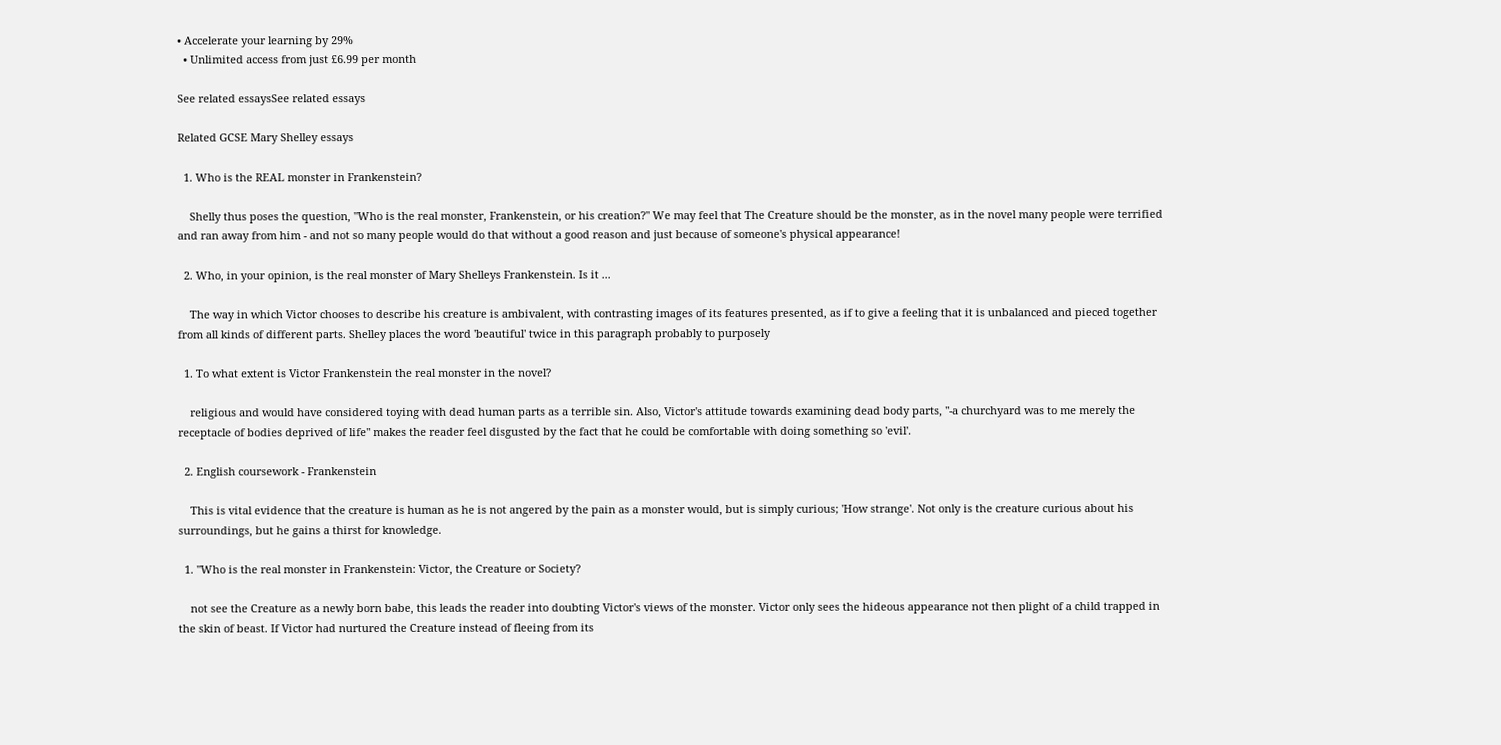• Accelerate your learning by 29%
  • Unlimited access from just £6.99 per month

See related essaysSee related essays

Related GCSE Mary Shelley essays

  1. Who is the REAL monster in Frankenstein?

    Shelly thus poses the question, "Who is the real monster, Frankenstein, or his creation?" We may feel that The Creature should be the monster, as in the novel many people were terrified and ran away from him - and not so many people would do that without a good reason and just because of someone's physical appearance!

  2. Who, in your opinion, is the real monster of Mary Shelleys Frankenstein. Is it ...

    The way in which Victor chooses to describe his creature is ambivalent, with contrasting images of its features presented, as if to give a feeling that it is unbalanced and pieced together from all kinds of different parts. Shelley places the word 'beautiful' twice in this paragraph probably to purposely

  1. To what extent is Victor Frankenstein the real monster in the novel?

    religious and would have considered toying with dead human parts as a terrible sin. Also, Victor's attitude towards examining dead body parts, "-a churchyard was to me merely the receptacle of bodies deprived of life" makes the reader feel disgusted by the fact that he could be comfortable with doing something so 'evil'.

  2. English coursework - Frankenstein

    This is vital evidence that the creature is human as he is not angered by the pain as a monster would, but is simply curious; 'How strange'. Not only is the creature curious about his surroundings, but he gains a thirst for knowledge.

  1. "Who is the real monster in Frankenstein: Victor, the Creature or Society?

    not see the Creature as a newly born babe, this leads the reader into doubting Victor's views of the monster. Victor only sees the hideous appearance not then plight of a child trapped in the skin of beast. If Victor had nurtured the Creature instead of fleeing from its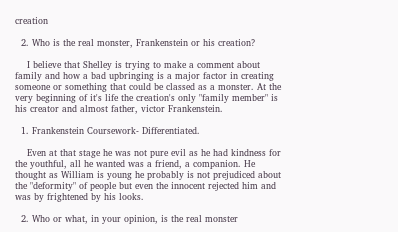creation

  2. Who is the real monster, Frankenstein or his creation?

    I believe that Shelley is trying to make a comment about family and how a bad upbringing is a major factor in creating someone or something that could be classed as a monster. At the very beginning of it's life the creation's only "family member" is his creator and almost father, victor Frankenstein.

  1. Frankenstein Coursework- Differentiated.

    Even at that stage he was not pure evil as he had kindness for the youthful, all he wanted was a friend, a companion. He thought as William is young he probably is not prejudiced about the "deformity" of people but even the innocent rejected him and was by frightened by his looks.

  2. Who or what, in your opinion, is the real monster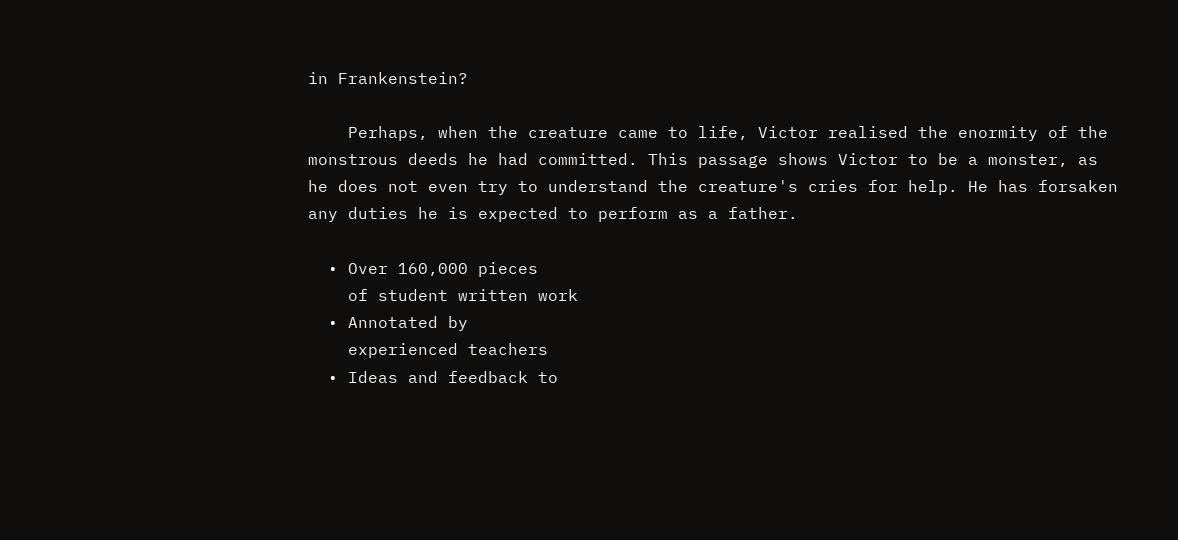in Frankenstein?

    Perhaps, when the creature came to life, Victor realised the enormity of the monstrous deeds he had committed. This passage shows Victor to be a monster, as he does not even try to understand the creature's cries for help. He has forsaken any duties he is expected to perform as a father.

  • Over 160,000 pieces
    of student written work
  • Annotated by
    experienced teachers
  • Ideas and feedback to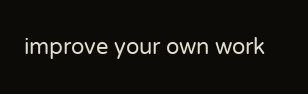improve your own work